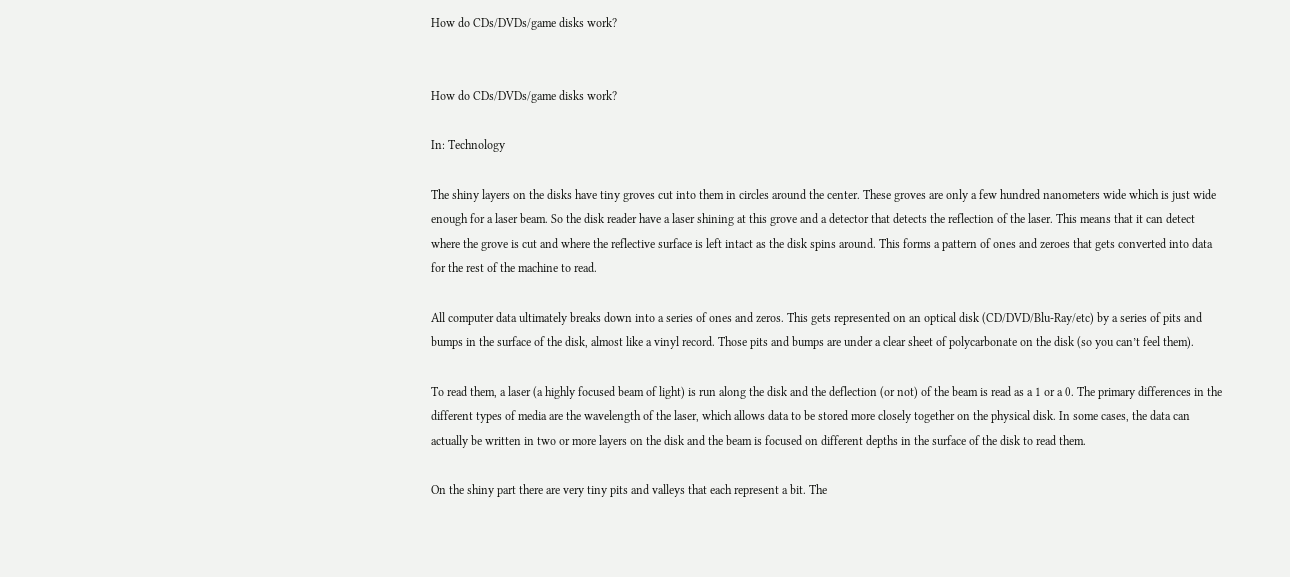How do CDs/DVDs/game disks work?


How do CDs/DVDs/game disks work?

In: Technology

The shiny layers on the disks have tiny groves cut into them in circles around the center. These groves are only a few hundred nanometers wide which is just wide enough for a laser beam. So the disk reader have a laser shining at this grove and a detector that detects the reflection of the laser. This means that it can detect where the grove is cut and where the reflective surface is left intact as the disk spins around. This forms a pattern of ones and zeroes that gets converted into data for the rest of the machine to read.

All computer data ultimately breaks down into a series of ones and zeros. This gets represented on an optical disk (CD/DVD/Blu-Ray/etc) by a series of pits and bumps in the surface of the disk, almost like a vinyl record. Those pits and bumps are under a clear sheet of polycarbonate on the disk (so you can’t feel them).

To read them, a laser (a highly focused beam of light) is run along the disk and the deflection (or not) of the beam is read as a 1 or a 0. The primary differences in the different types of media are the wavelength of the laser, which allows data to be stored more closely together on the physical disk. In some cases, the data can actually be written in two or more layers on the disk and the beam is focused on different depths in the surface of the disk to read them.

On the shiny part there are very tiny pits and valleys that each represent a bit. The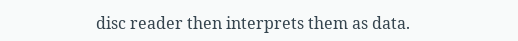disc reader then interprets them as data.